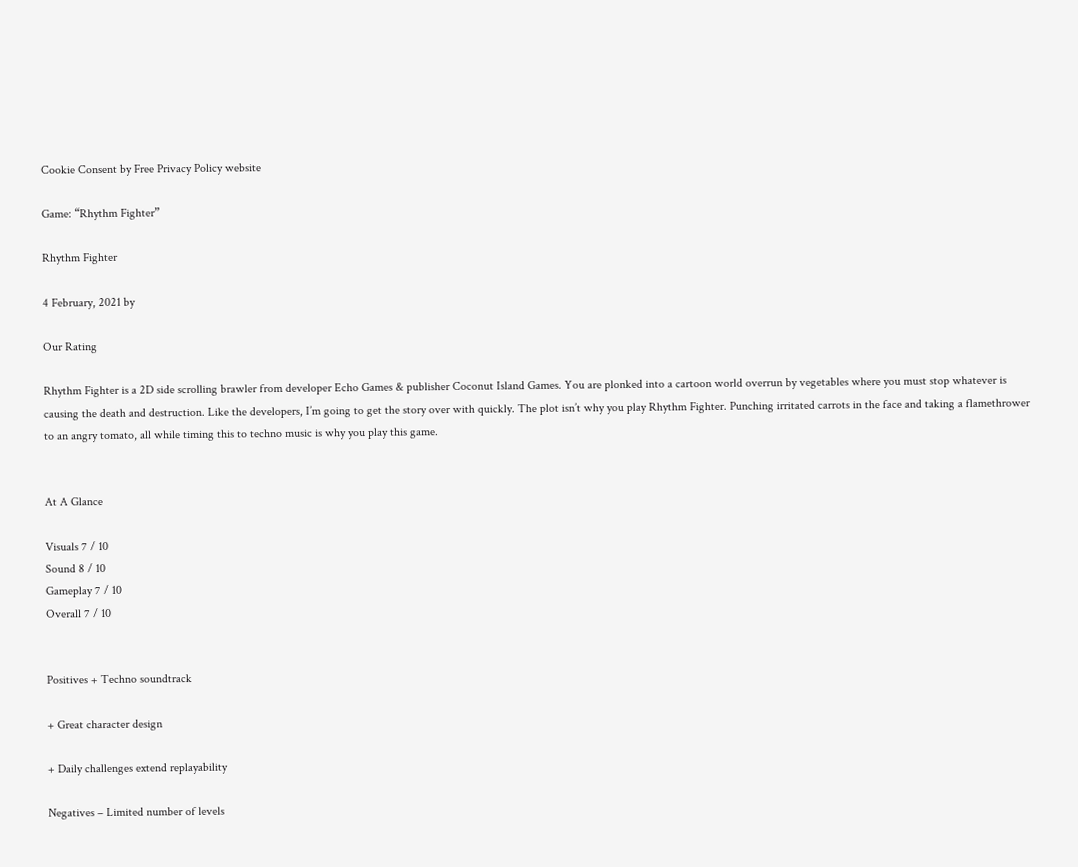Cookie Consent by Free Privacy Policy website

Game: “Rhythm Fighter”

Rhythm Fighter

4 February, 2021 by

Our Rating

Rhythm Fighter is a 2D side scrolling brawler from developer Echo Games & publisher Coconut Island Games. You are plonked into a cartoon world overrun by vegetables where you must stop whatever is causing the death and destruction. Like the developers, I’m going to get the story over with quickly. The plot isn’t why you play Rhythm Fighter. Punching irritated carrots in the face and taking a flamethrower to an angry tomato, all while timing this to techno music is why you play this game.


At A Glance

Visuals 7 / 10
Sound 8 / 10
Gameplay 7 / 10
Overall 7 / 10


Positives + Techno soundtrack

+ Great character design

+ Daily challenges extend replayability

Negatives – Limited number of levels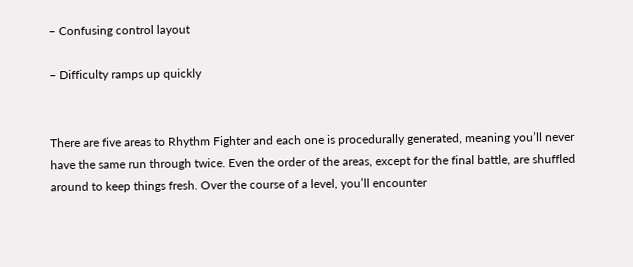– Confusing control layout

– Difficulty ramps up quickly


There are five areas to Rhythm Fighter and each one is procedurally generated, meaning you’ll never have the same run through twice. Even the order of the areas, except for the final battle, are shuffled around to keep things fresh. Over the course of a level, you’ll encounter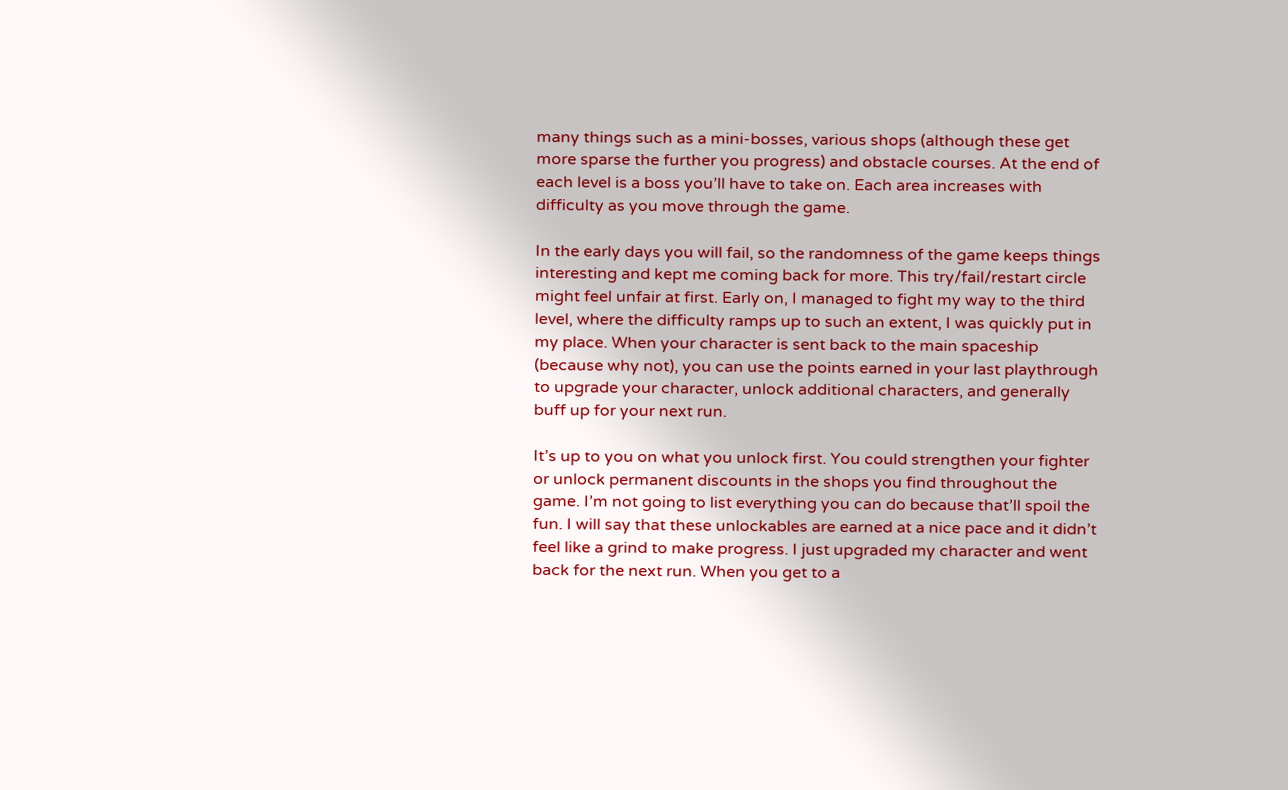many things such as a mini-bosses, various shops (although these get more sparse the further you progress) and obstacle courses. At the end of each level is a boss you’ll have to take on. Each area increases with difficulty as you move through the game.

In the early days you will fail, so the randomness of the game keeps things interesting and kept me coming back for more. This try/fail/restart circle might feel unfair at first. Early on, I managed to fight my way to the third level, where the difficulty ramps up to such an extent, I was quickly put in my place. When your character is sent back to the main spaceship (because why not), you can use the points earned in your last playthrough to upgrade your character, unlock additional characters, and generally buff up for your next run.

It’s up to you on what you unlock first. You could strengthen your fighter or unlock permanent discounts in the shops you find throughout the game. I’m not going to list everything you can do because that’ll spoil the fun. I will say that these unlockables are earned at a nice pace and it didn’t feel like a grind to make progress. I just upgraded my character and went back for the next run. When you get to a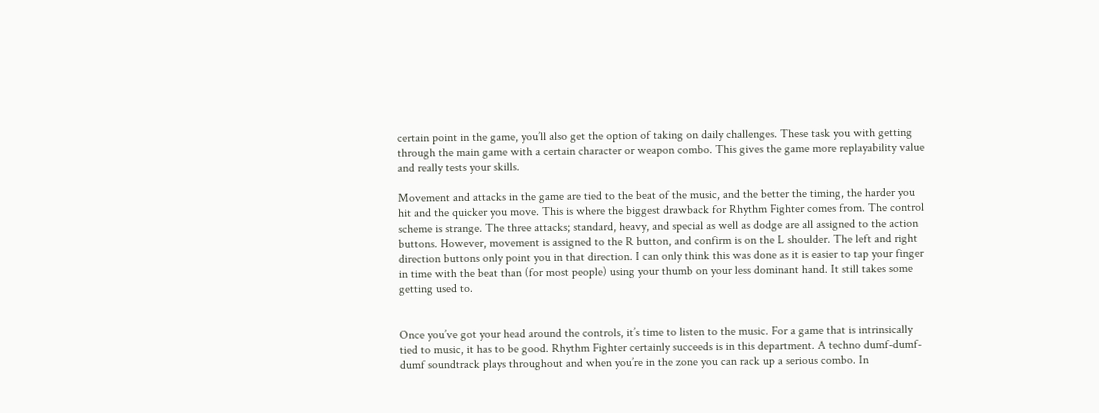certain point in the game, you’ll also get the option of taking on daily challenges. These task you with getting through the main game with a certain character or weapon combo. This gives the game more replayability value and really tests your skills.

Movement and attacks in the game are tied to the beat of the music, and the better the timing, the harder you hit and the quicker you move. This is where the biggest drawback for Rhythm Fighter comes from. The control scheme is strange. The three attacks; standard, heavy, and special as well as dodge are all assigned to the action buttons. However, movement is assigned to the R button, and confirm is on the L shoulder. The left and right direction buttons only point you in that direction. I can only think this was done as it is easier to tap your finger in time with the beat than (for most people) using your thumb on your less dominant hand. It still takes some getting used to.


Once you’ve got your head around the controls, it’s time to listen to the music. For a game that is intrinsically tied to music, it has to be good. Rhythm Fighter certainly succeeds is in this department. A techno dumf-dumf-dumf soundtrack plays throughout and when you’re in the zone you can rack up a serious combo. In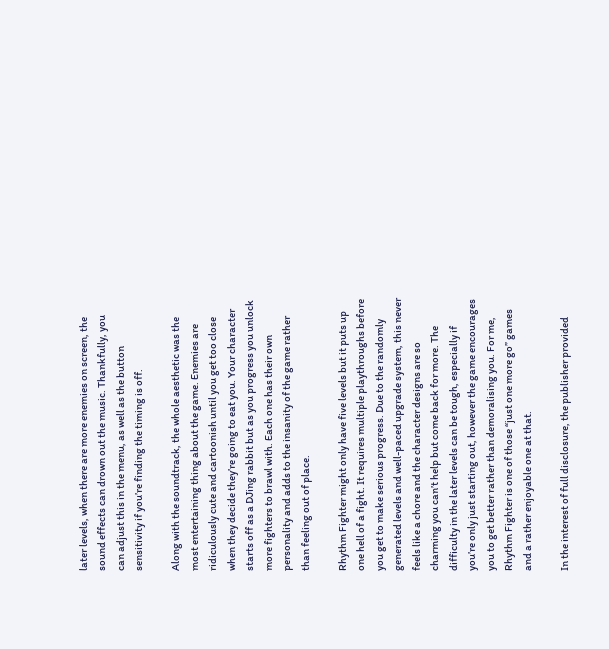later levels, when there are more enemies on screen, the sound effects can drown out the music. Thankfully, you can adjust this in the menu, as well as the button sensitivity if you’re finding the timing is off.

Along with the soundtrack, the whole aesthetic was the most entertaining thing about the game. Enemies are ridiculously cute and cartoonish until you get too close when they decide they’re going to eat you. Your character starts off as a DJing rabbit but as you progress you unlock more fighters to brawl with. Each one has their own personality and adds to the insanity of the game rather than feeling out of place.

Rhythm Fighter might only have five levels but it puts up one hell of a fight. It requires multiple playthroughs before you get to make serious progress. Due to the randomly generated levels and well-paced upgrade system, this never feels like a chore and the character designs are so charming you can’t help but come back for more. The difficulty in the later levels can be tough, especially if you’re only just starting out, however the game encourages you to get better rather than demoralising you. For me, Rhythm Fighter is one of those “just one more go” games and a rather enjoyable one at that.

In the interest of full disclosure, the publisher provided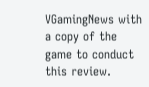VGamingNews with a copy of the game to conduct this review.